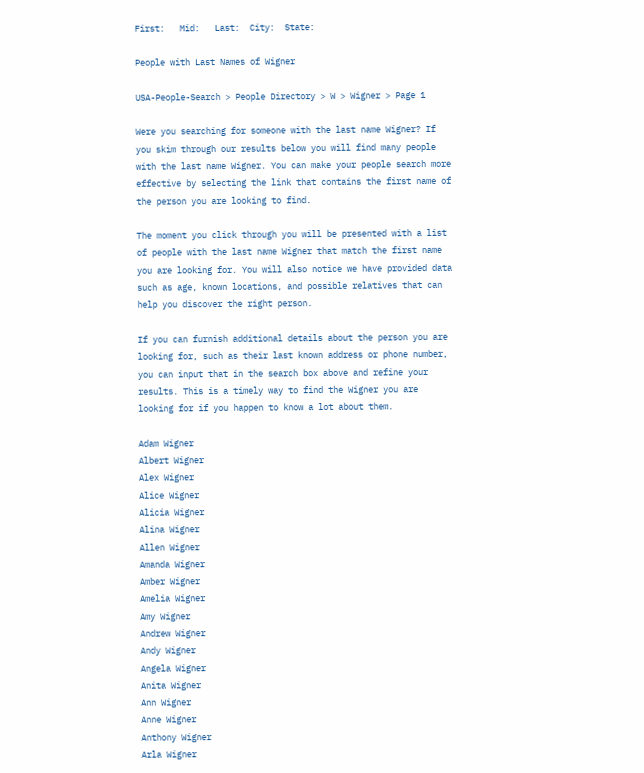First:   Mid:   Last:  City:  State:

People with Last Names of Wigner

USA-People-Search > People Directory > W > Wigner > Page 1

Were you searching for someone with the last name Wigner? If you skim through our results below you will find many people with the last name Wigner. You can make your people search more effective by selecting the link that contains the first name of the person you are looking to find.

The moment you click through you will be presented with a list of people with the last name Wigner that match the first name you are looking for. You will also notice we have provided data such as age, known locations, and possible relatives that can help you discover the right person.

If you can furnish additional details about the person you are looking for, such as their last known address or phone number, you can input that in the search box above and refine your results. This is a timely way to find the Wigner you are looking for if you happen to know a lot about them.

Adam Wigner
Albert Wigner
Alex Wigner
Alice Wigner
Alicia Wigner
Alina Wigner
Allen Wigner
Amanda Wigner
Amber Wigner
Amelia Wigner
Amy Wigner
Andrew Wigner
Andy Wigner
Angela Wigner
Anita Wigner
Ann Wigner
Anne Wigner
Anthony Wigner
Arla Wigner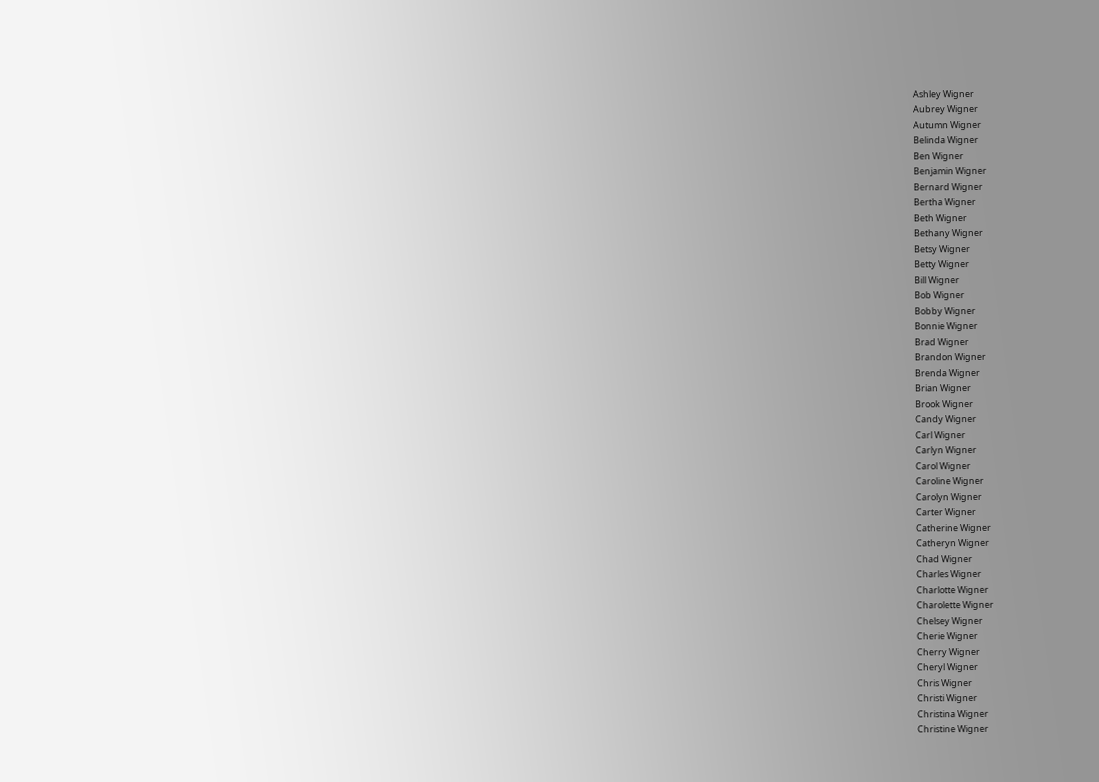Ashley Wigner
Aubrey Wigner
Autumn Wigner
Belinda Wigner
Ben Wigner
Benjamin Wigner
Bernard Wigner
Bertha Wigner
Beth Wigner
Bethany Wigner
Betsy Wigner
Betty Wigner
Bill Wigner
Bob Wigner
Bobby Wigner
Bonnie Wigner
Brad Wigner
Brandon Wigner
Brenda Wigner
Brian Wigner
Brook Wigner
Candy Wigner
Carl Wigner
Carlyn Wigner
Carol Wigner
Caroline Wigner
Carolyn Wigner
Carter Wigner
Catherine Wigner
Catheryn Wigner
Chad Wigner
Charles Wigner
Charlotte Wigner
Charolette Wigner
Chelsey Wigner
Cherie Wigner
Cherry Wigner
Cheryl Wigner
Chris Wigner
Christi Wigner
Christina Wigner
Christine Wigner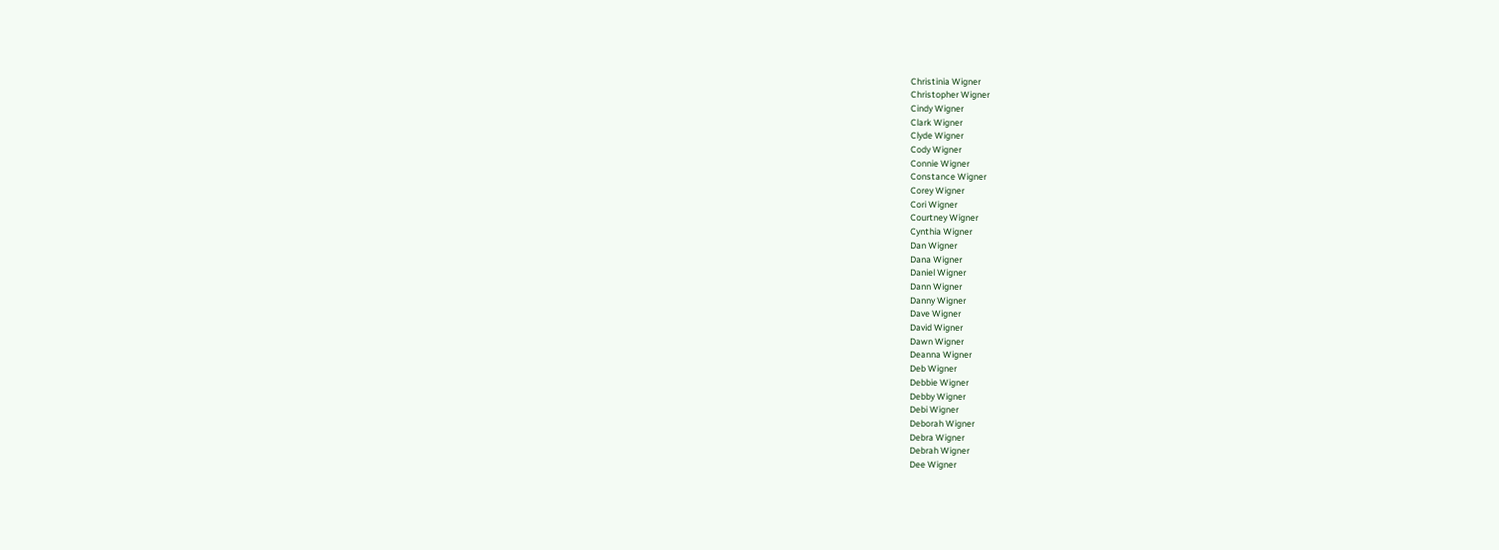Christinia Wigner
Christopher Wigner
Cindy Wigner
Clark Wigner
Clyde Wigner
Cody Wigner
Connie Wigner
Constance Wigner
Corey Wigner
Cori Wigner
Courtney Wigner
Cynthia Wigner
Dan Wigner
Dana Wigner
Daniel Wigner
Dann Wigner
Danny Wigner
Dave Wigner
David Wigner
Dawn Wigner
Deanna Wigner
Deb Wigner
Debbie Wigner
Debby Wigner
Debi Wigner
Deborah Wigner
Debra Wigner
Debrah Wigner
Dee Wigner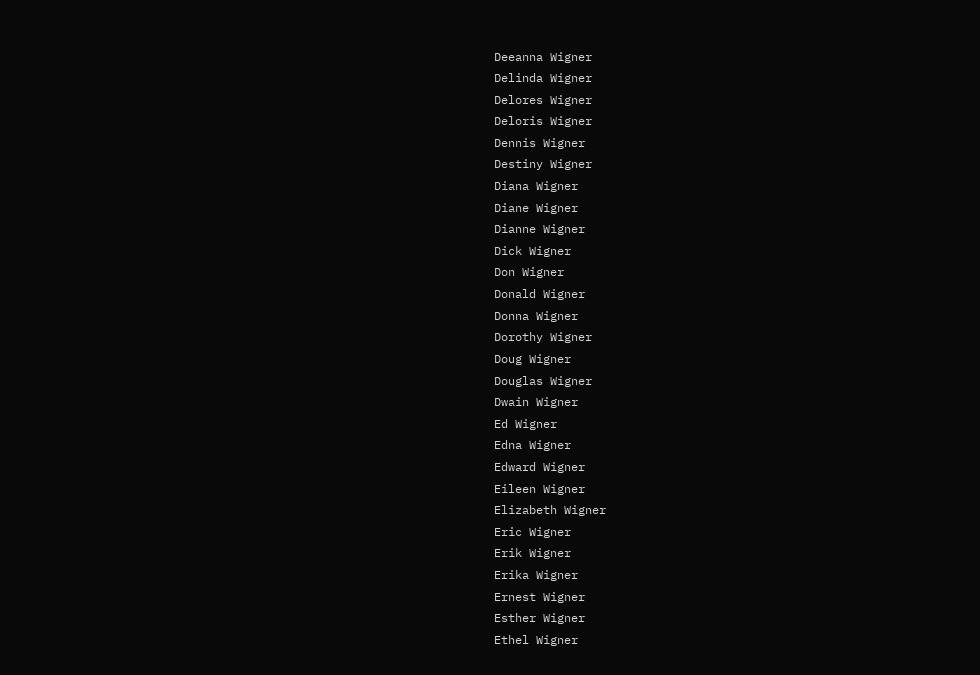Deeanna Wigner
Delinda Wigner
Delores Wigner
Deloris Wigner
Dennis Wigner
Destiny Wigner
Diana Wigner
Diane Wigner
Dianne Wigner
Dick Wigner
Don Wigner
Donald Wigner
Donna Wigner
Dorothy Wigner
Doug Wigner
Douglas Wigner
Dwain Wigner
Ed Wigner
Edna Wigner
Edward Wigner
Eileen Wigner
Elizabeth Wigner
Eric Wigner
Erik Wigner
Erika Wigner
Ernest Wigner
Esther Wigner
Ethel Wigner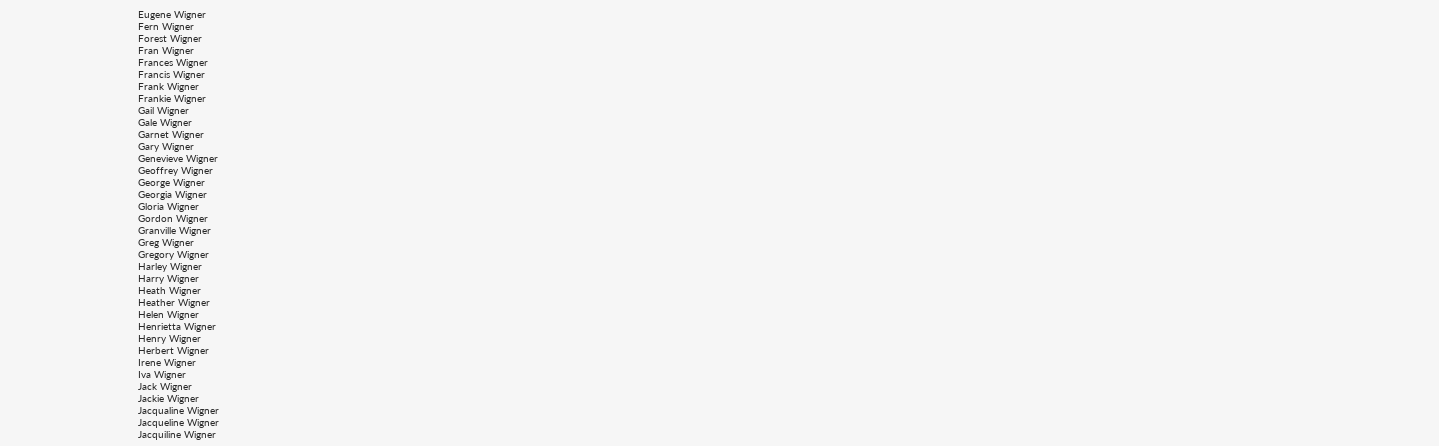Eugene Wigner
Fern Wigner
Forest Wigner
Fran Wigner
Frances Wigner
Francis Wigner
Frank Wigner
Frankie Wigner
Gail Wigner
Gale Wigner
Garnet Wigner
Gary Wigner
Genevieve Wigner
Geoffrey Wigner
George Wigner
Georgia Wigner
Gloria Wigner
Gordon Wigner
Granville Wigner
Greg Wigner
Gregory Wigner
Harley Wigner
Harry Wigner
Heath Wigner
Heather Wigner
Helen Wigner
Henrietta Wigner
Henry Wigner
Herbert Wigner
Irene Wigner
Iva Wigner
Jack Wigner
Jackie Wigner
Jacqualine Wigner
Jacqueline Wigner
Jacquiline Wigner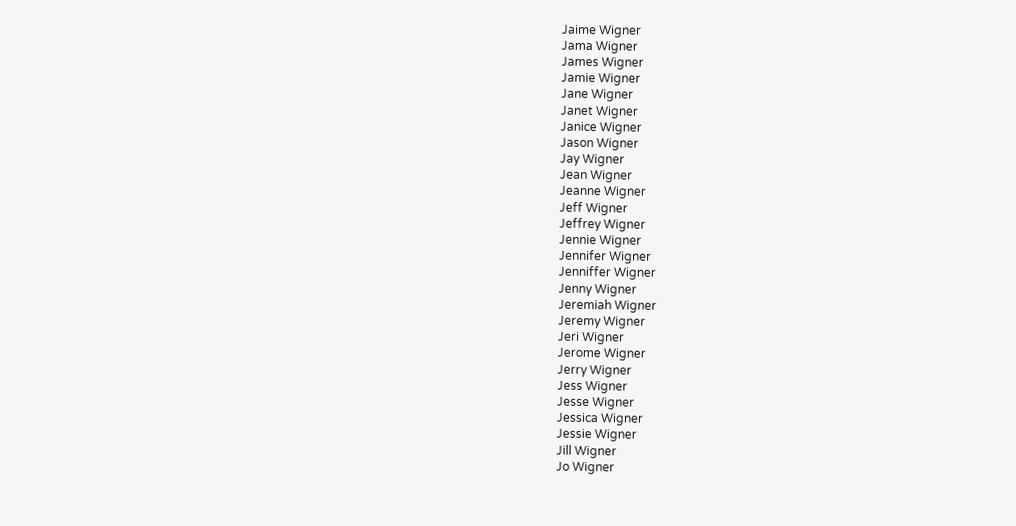Jaime Wigner
Jama Wigner
James Wigner
Jamie Wigner
Jane Wigner
Janet Wigner
Janice Wigner
Jason Wigner
Jay Wigner
Jean Wigner
Jeanne Wigner
Jeff Wigner
Jeffrey Wigner
Jennie Wigner
Jennifer Wigner
Jenniffer Wigner
Jenny Wigner
Jeremiah Wigner
Jeremy Wigner
Jeri Wigner
Jerome Wigner
Jerry Wigner
Jess Wigner
Jesse Wigner
Jessica Wigner
Jessie Wigner
Jill Wigner
Jo Wigner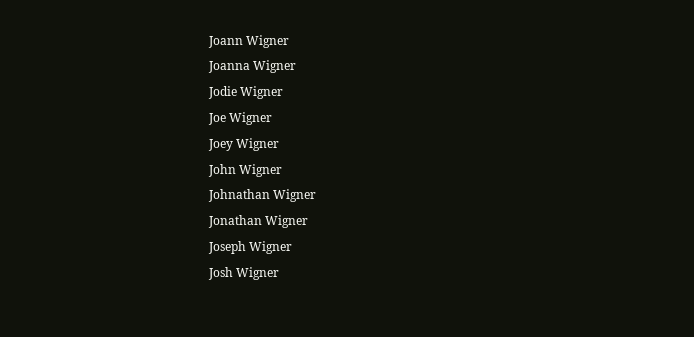Joann Wigner
Joanna Wigner
Jodie Wigner
Joe Wigner
Joey Wigner
John Wigner
Johnathan Wigner
Jonathan Wigner
Joseph Wigner
Josh Wigner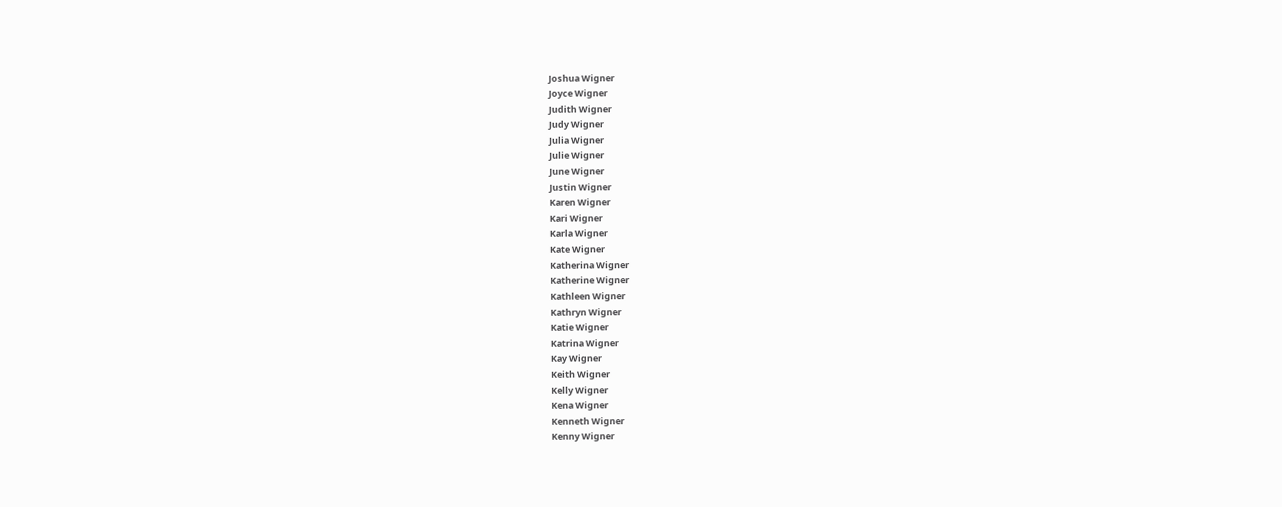Joshua Wigner
Joyce Wigner
Judith Wigner
Judy Wigner
Julia Wigner
Julie Wigner
June Wigner
Justin Wigner
Karen Wigner
Kari Wigner
Karla Wigner
Kate Wigner
Katherina Wigner
Katherine Wigner
Kathleen Wigner
Kathryn Wigner
Katie Wigner
Katrina Wigner
Kay Wigner
Keith Wigner
Kelly Wigner
Kena Wigner
Kenneth Wigner
Kenny Wigner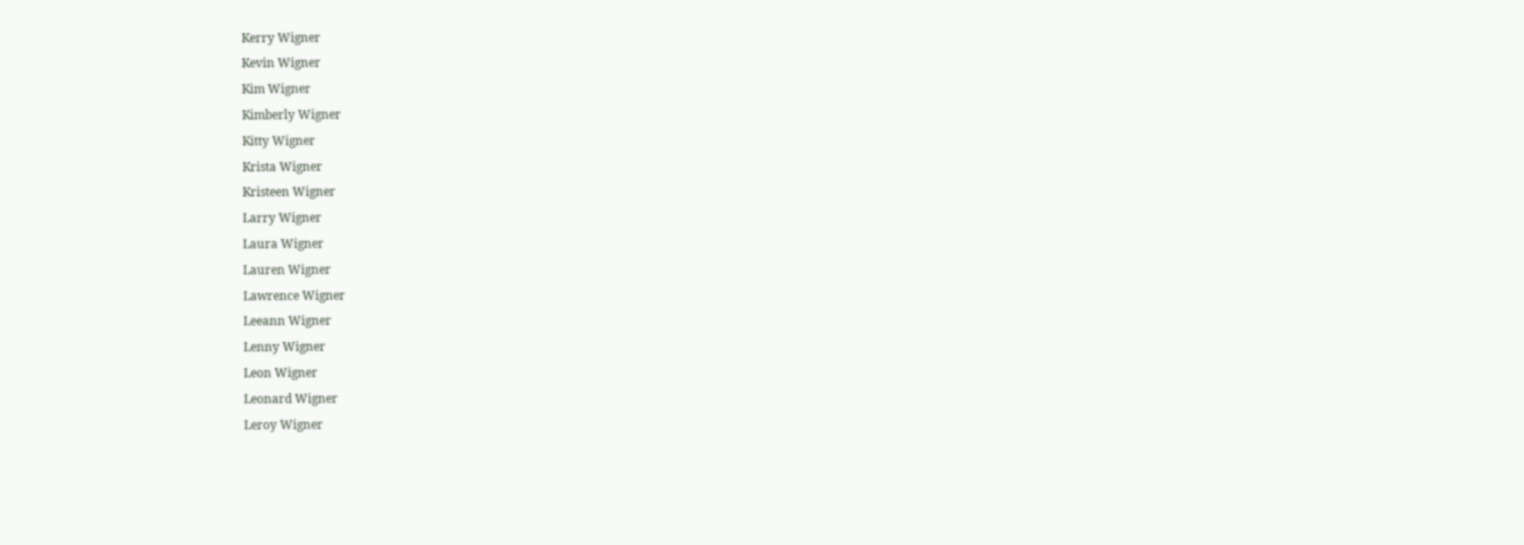Kerry Wigner
Kevin Wigner
Kim Wigner
Kimberly Wigner
Kitty Wigner
Krista Wigner
Kristeen Wigner
Larry Wigner
Laura Wigner
Lauren Wigner
Lawrence Wigner
Leeann Wigner
Lenny Wigner
Leon Wigner
Leonard Wigner
Leroy Wigner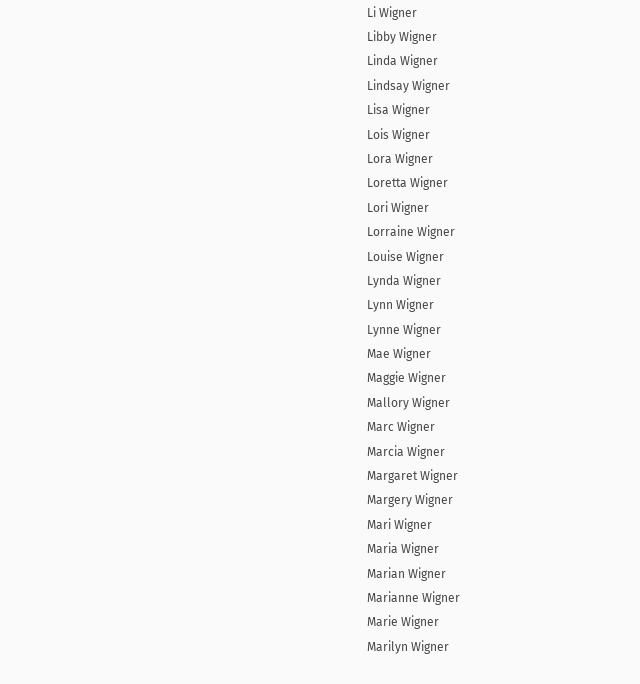Li Wigner
Libby Wigner
Linda Wigner
Lindsay Wigner
Lisa Wigner
Lois Wigner
Lora Wigner
Loretta Wigner
Lori Wigner
Lorraine Wigner
Louise Wigner
Lynda Wigner
Lynn Wigner
Lynne Wigner
Mae Wigner
Maggie Wigner
Mallory Wigner
Marc Wigner
Marcia Wigner
Margaret Wigner
Margery Wigner
Mari Wigner
Maria Wigner
Marian Wigner
Marianne Wigner
Marie Wigner
Marilyn Wigner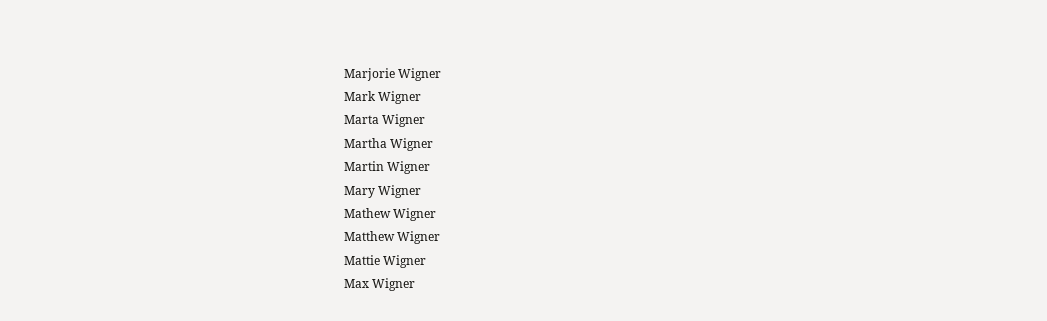Marjorie Wigner
Mark Wigner
Marta Wigner
Martha Wigner
Martin Wigner
Mary Wigner
Mathew Wigner
Matthew Wigner
Mattie Wigner
Max Wigner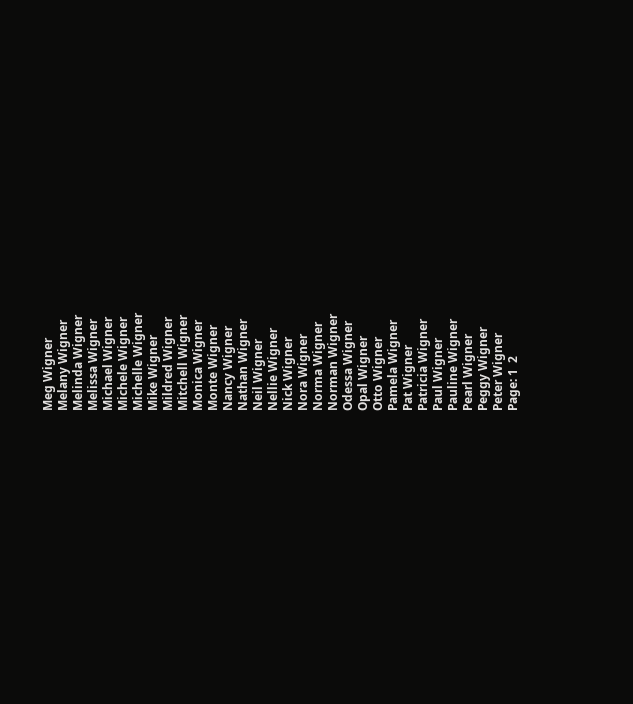Meg Wigner
Melany Wigner
Melinda Wigner
Melissa Wigner
Michael Wigner
Michele Wigner
Michelle Wigner
Mike Wigner
Mildred Wigner
Mitchell Wigner
Monica Wigner
Monte Wigner
Nancy Wigner
Nathan Wigner
Neil Wigner
Nellie Wigner
Nick Wigner
Nora Wigner
Norma Wigner
Norman Wigner
Odessa Wigner
Opal Wigner
Otto Wigner
Pamela Wigner
Pat Wigner
Patricia Wigner
Paul Wigner
Pauline Wigner
Pearl Wigner
Peggy Wigner
Peter Wigner
Page: 1  2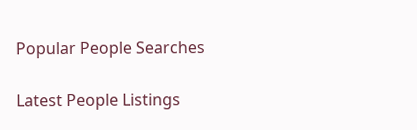Popular People Searches

Latest People Listings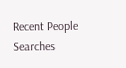Recent People Searches